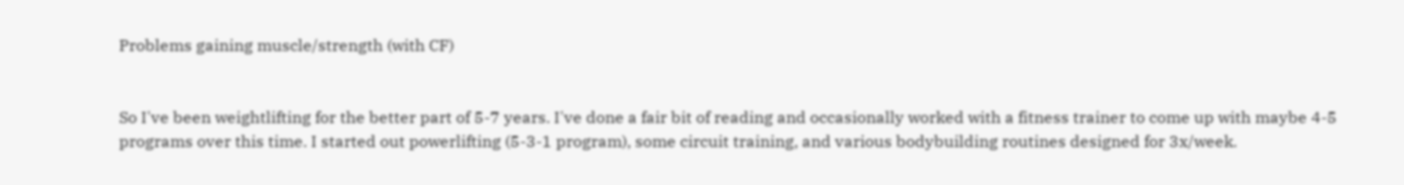Problems gaining muscle/strength (with CF)


So I've been weightlifting for the better part of 5-7 years. I've done a fair bit of reading and occasionally worked with a fitness trainer to come up with maybe 4-5 programs over this time. I started out powerlifting (5-3-1 program), some circuit training, and various bodybuilding routines designed for 3x/week.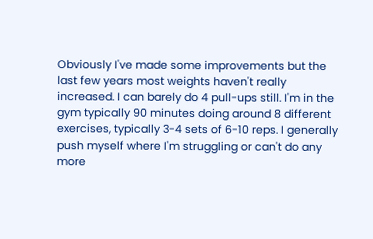Obviously I've made some improvements but the last few years most weights haven't really increased. I can barely do 4 pull-ups still. I'm in the gym typically 90 minutes doing around 8 different exercises, typically 3-4 sets of 6-10 reps. I generally push myself where I'm struggling or can't do any more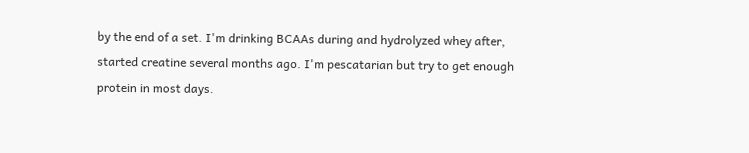by the end of a set. I'm drinking BCAAs during and hydrolyzed whey after, started creatine several months ago. I'm pescatarian but try to get enough protein in most days.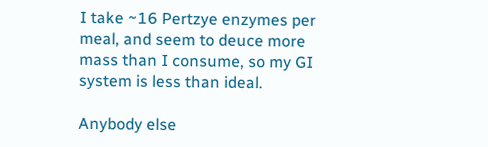I take ~16 Pertzye enzymes per meal, and seem to deuce more mass than I consume, so my GI system is less than ideal.

Anybody else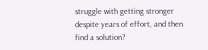struggle with getting stronger despite years of effort, and then find a solution?